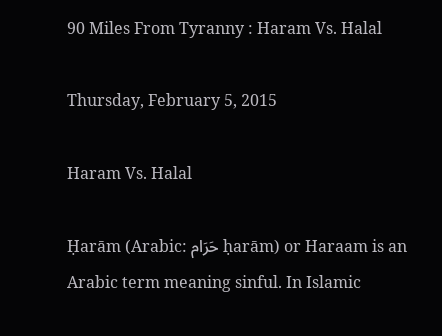90 Miles From Tyranny : Haram Vs. Halal

Thursday, February 5, 2015

Haram Vs. Halal

Ḥarām (Arabic: حَرَام ḥarām) or Haraam is an Arabic term meaning sinful. In Islamic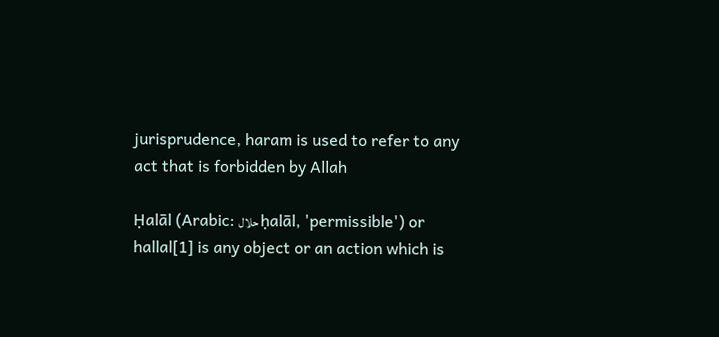jurisprudence, haram is used to refer to any act that is forbidden by Allah

Ḥalāl (Arabic: حلال ḥalāl, 'permissible') or hallal[1] is any object or an action which is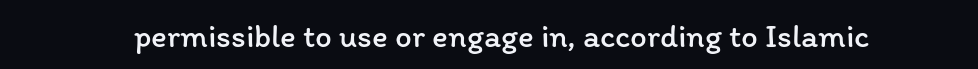permissible to use or engage in, according to Islamic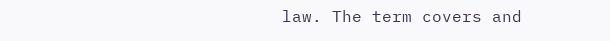law. The term covers and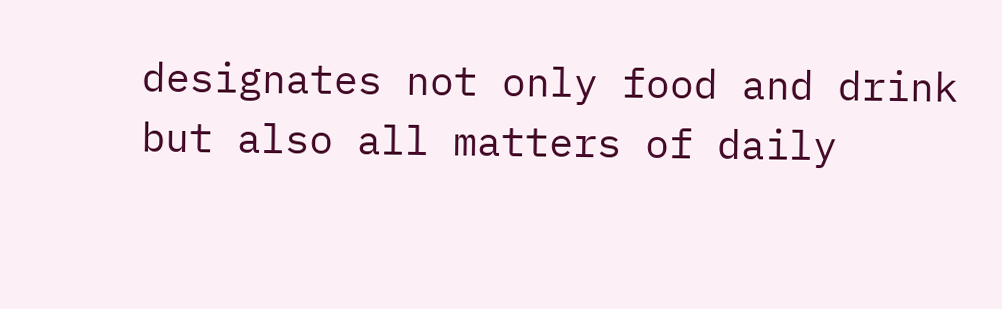designates not only food and drink but also all matters of daily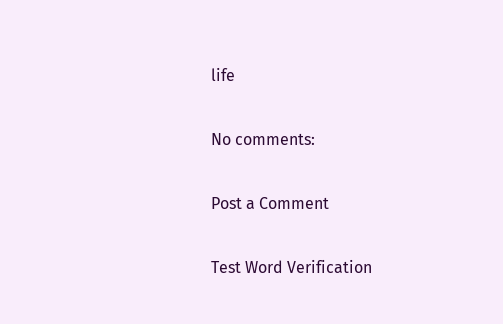life

No comments:

Post a Comment

Test Word Verification